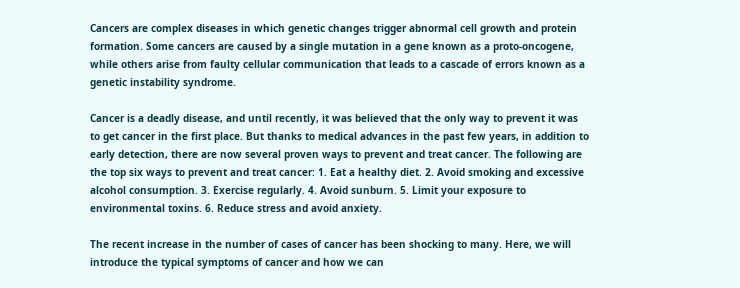Cancers are complex diseases in which genetic changes trigger abnormal cell growth and protein formation. Some cancers are caused by a single mutation in a gene known as a proto-oncogene, while others arise from faulty cellular communication that leads to a cascade of errors known as a genetic instability syndrome.

Cancer is a deadly disease, and until recently, it was believed that the only way to prevent it was to get cancer in the first place. But thanks to medical advances in the past few years, in addition to early detection, there are now several proven ways to prevent and treat cancer. The following are the top six ways to prevent and treat cancer: 1. Eat a healthy diet. 2. Avoid smoking and excessive alcohol consumption. 3. Exercise regularly. 4. Avoid sunburn. 5. Limit your exposure to environmental toxins. 6. Reduce stress and avoid anxiety.

The recent increase in the number of cases of cancer has been shocking to many. Here, we will introduce the typical symptoms of cancer and how we can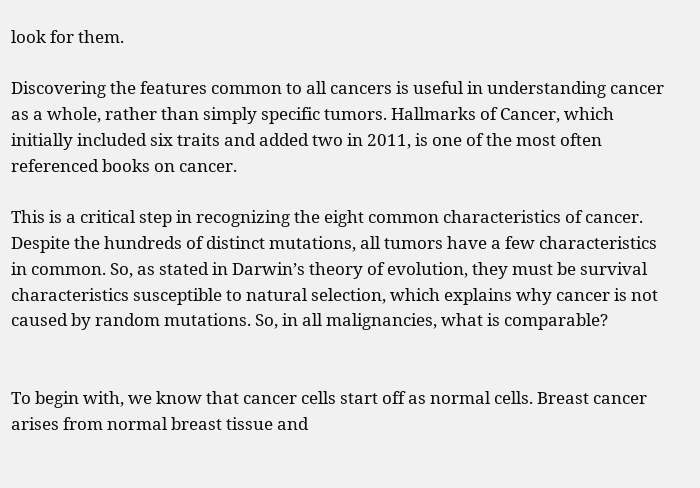look for them.

Discovering the features common to all cancers is useful in understanding cancer as a whole, rather than simply specific tumors. Hallmarks of Cancer, which initially included six traits and added two in 2011, is one of the most often referenced books on cancer.

This is a critical step in recognizing the eight common characteristics of cancer. Despite the hundreds of distinct mutations, all tumors have a few characteristics in common. So, as stated in Darwin’s theory of evolution, they must be survival characteristics susceptible to natural selection, which explains why cancer is not caused by random mutations. So, in all malignancies, what is comparable?


To begin with, we know that cancer cells start off as normal cells. Breast cancer arises from normal breast tissue and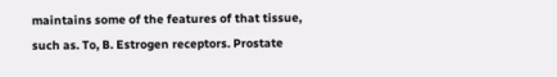maintains some of the features of that tissue, such as. To, B. Estrogen receptors. Prostate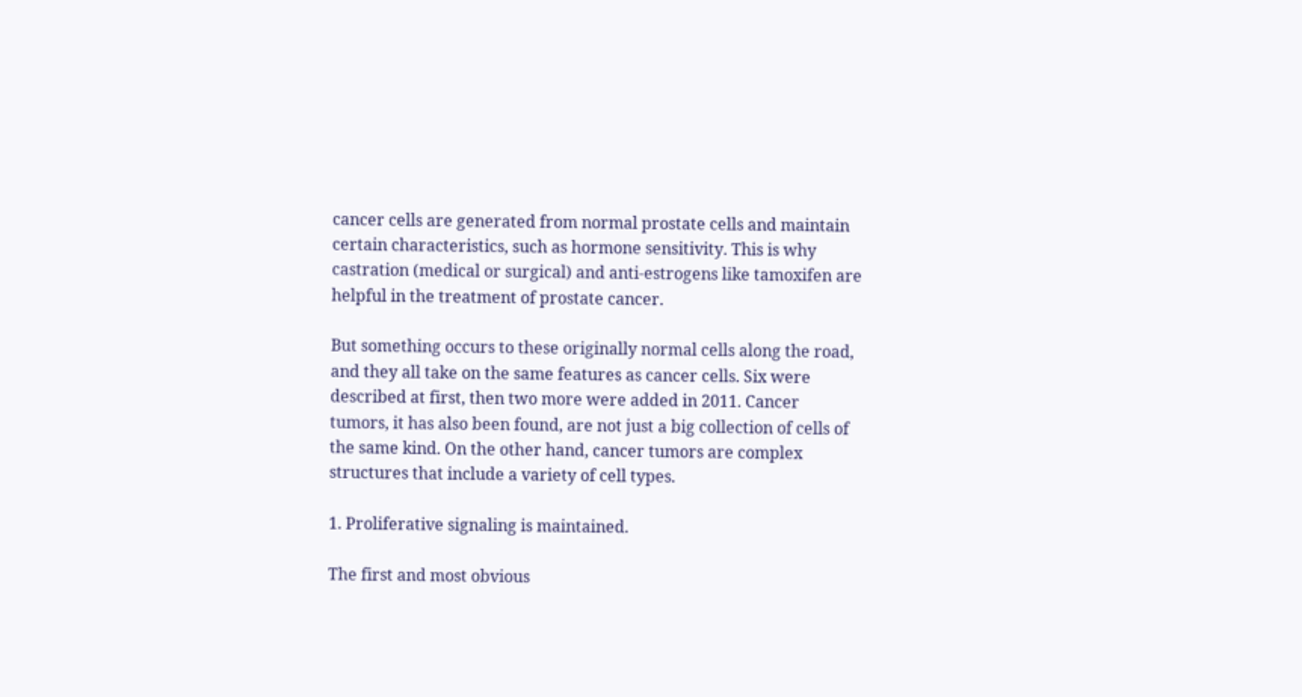cancer cells are generated from normal prostate cells and maintain certain characteristics, such as hormone sensitivity. This is why castration (medical or surgical) and anti-estrogens like tamoxifen are helpful in the treatment of prostate cancer.

But something occurs to these originally normal cells along the road, and they all take on the same features as cancer cells. Six were described at first, then two more were added in 2011. Cancer tumors, it has also been found, are not just a big collection of cells of the same kind. On the other hand, cancer tumors are complex structures that include a variety of cell types.

1. Proliferative signaling is maintained.

The first and most obvious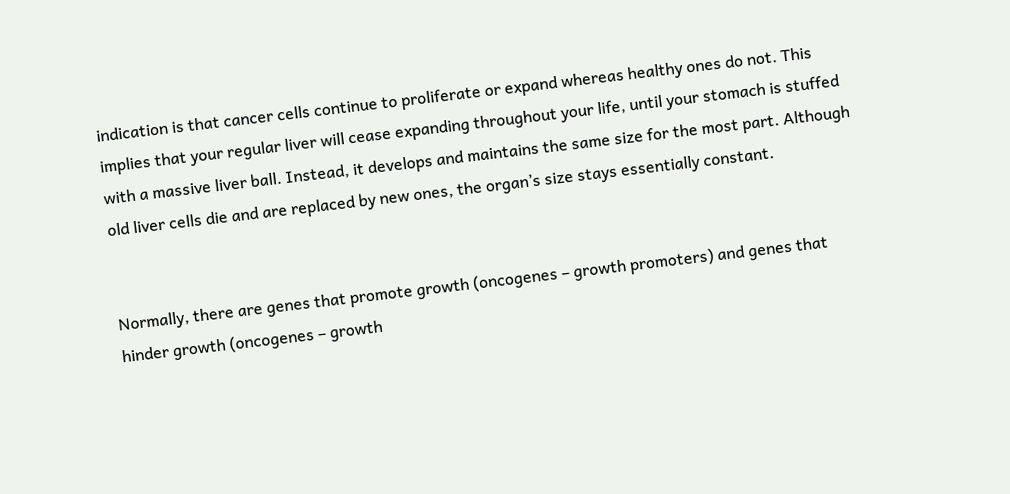indication is that cancer cells continue to proliferate or expand whereas healthy ones do not. This implies that your regular liver will cease expanding throughout your life, until your stomach is stuffed with a massive liver ball. Instead, it develops and maintains the same size for the most part. Although old liver cells die and are replaced by new ones, the organ’s size stays essentially constant.


Normally, there are genes that promote growth (oncogenes – growth promoters) and genes that hinder growth (oncogenes – growth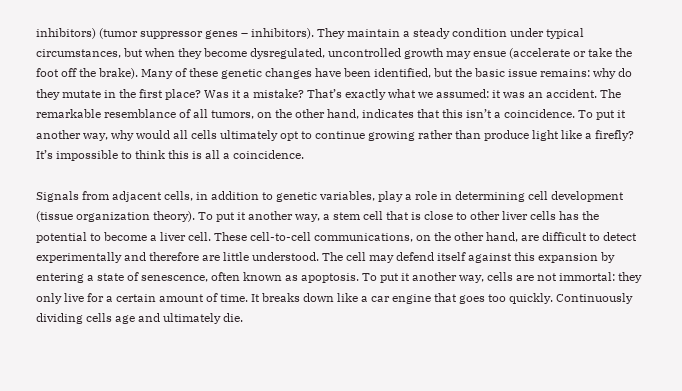inhibitors) (tumor suppressor genes – inhibitors). They maintain a steady condition under typical circumstances, but when they become dysregulated, uncontrolled growth may ensue (accelerate or take the foot off the brake). Many of these genetic changes have been identified, but the basic issue remains: why do they mutate in the first place? Was it a mistake? That’s exactly what we assumed: it was an accident. The remarkable resemblance of all tumors, on the other hand, indicates that this isn’t a coincidence. To put it another way, why would all cells ultimately opt to continue growing rather than produce light like a firefly? It’s impossible to think this is all a coincidence.

Signals from adjacent cells, in addition to genetic variables, play a role in determining cell development (tissue organization theory). To put it another way, a stem cell that is close to other liver cells has the potential to become a liver cell. These cell-to-cell communications, on the other hand, are difficult to detect experimentally and therefore are little understood. The cell may defend itself against this expansion by entering a state of senescence, often known as apoptosis. To put it another way, cells are not immortal: they only live for a certain amount of time. It breaks down like a car engine that goes too quickly. Continuously dividing cells age and ultimately die.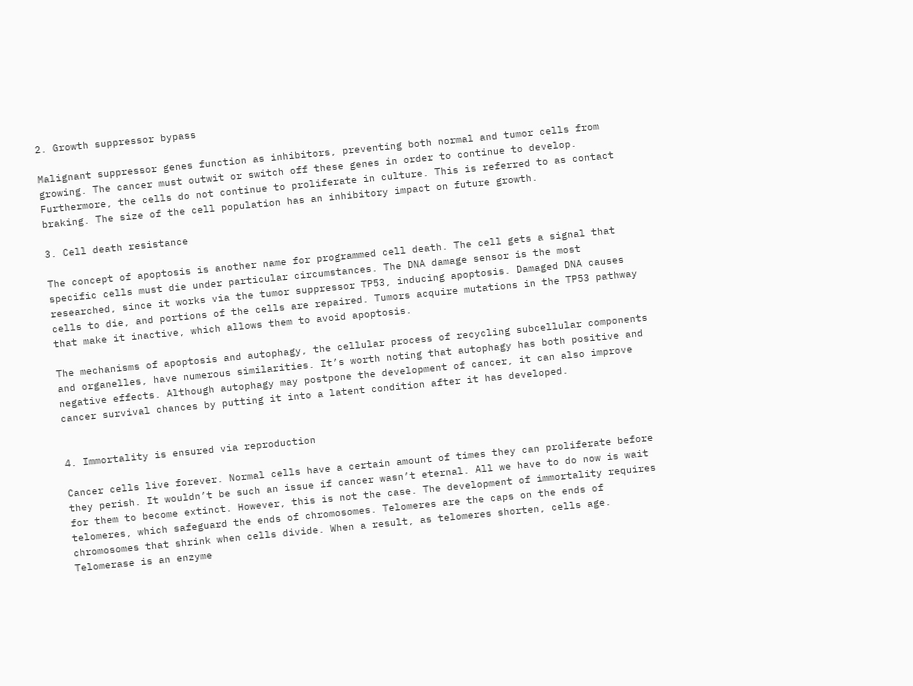2. Growth suppressor bypass

Malignant suppressor genes function as inhibitors, preventing both normal and tumor cells from growing. The cancer must outwit or switch off these genes in order to continue to develop. Furthermore, the cells do not continue to proliferate in culture. This is referred to as contact braking. The size of the cell population has an inhibitory impact on future growth.

3. Cell death resistance

The concept of apoptosis is another name for programmed cell death. The cell gets a signal that specific cells must die under particular circumstances. The DNA damage sensor is the most researched, since it works via the tumor suppressor TP53, inducing apoptosis. Damaged DNA causes cells to die, and portions of the cells are repaired. Tumors acquire mutations in the TP53 pathway that make it inactive, which allows them to avoid apoptosis.

The mechanisms of apoptosis and autophagy, the cellular process of recycling subcellular components and organelles, have numerous similarities. It’s worth noting that autophagy has both positive and negative effects. Although autophagy may postpone the development of cancer, it can also improve cancer survival chances by putting it into a latent condition after it has developed.


4. Immortality is ensured via reproduction

Cancer cells live forever. Normal cells have a certain amount of times they can proliferate before they perish. It wouldn’t be such an issue if cancer wasn’t eternal. All we have to do now is wait for them to become extinct. However, this is not the case. The development of immortality requires telomeres, which safeguard the ends of chromosomes. Telomeres are the caps on the ends of chromosomes that shrink when cells divide. When a result, as telomeres shorten, cells age. Telomerase is an enzyme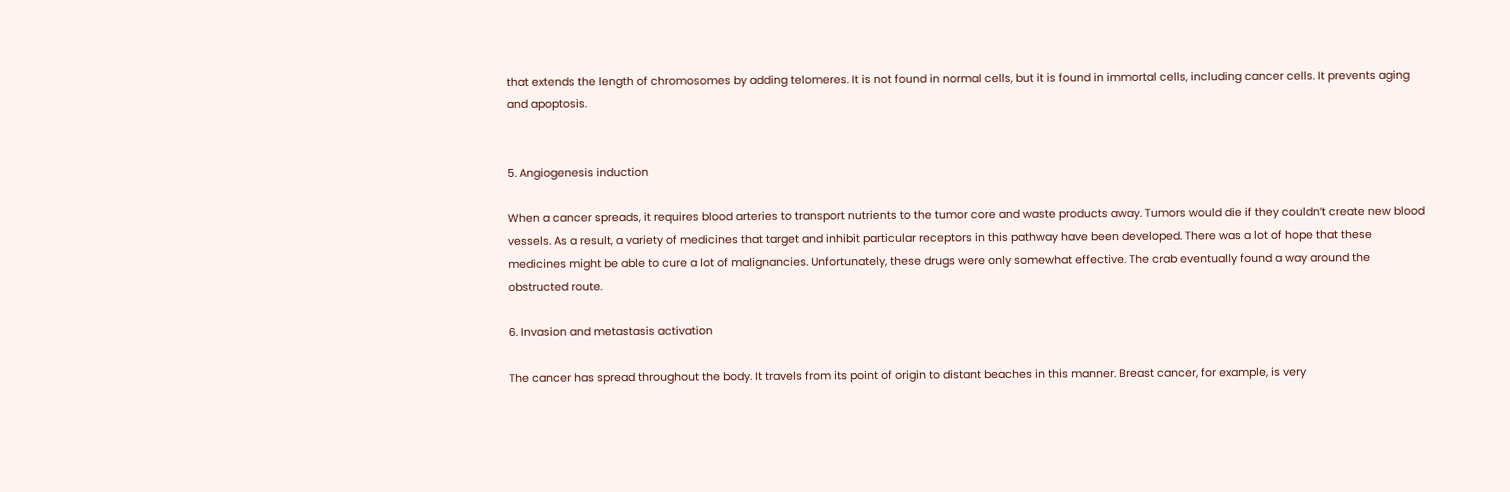that extends the length of chromosomes by adding telomeres. It is not found in normal cells, but it is found in immortal cells, including cancer cells. It prevents aging and apoptosis.


5. Angiogenesis induction

When a cancer spreads, it requires blood arteries to transport nutrients to the tumor core and waste products away. Tumors would die if they couldn’t create new blood vessels. As a result, a variety of medicines that target and inhibit particular receptors in this pathway have been developed. There was a lot of hope that these medicines might be able to cure a lot of malignancies. Unfortunately, these drugs were only somewhat effective. The crab eventually found a way around the obstructed route.

6. Invasion and metastasis activation

The cancer has spread throughout the body. It travels from its point of origin to distant beaches in this manner. Breast cancer, for example, is very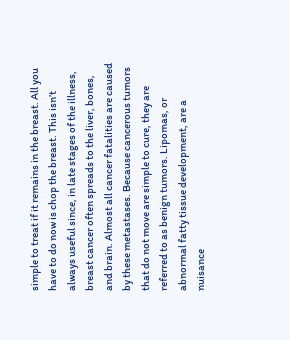simple to treat if it remains in the breast. All you have to do now is chop the breast. This isn’t always useful since, in late stages of the illness, breast cancer often spreads to the liver, bones, and brain. Almost all cancer fatalities are caused by these metastases. Because cancerous tumors that do not move are simple to cure, they are referred to as benign tumors. Lipomas, or abnormal fatty tissue development, are a nuisance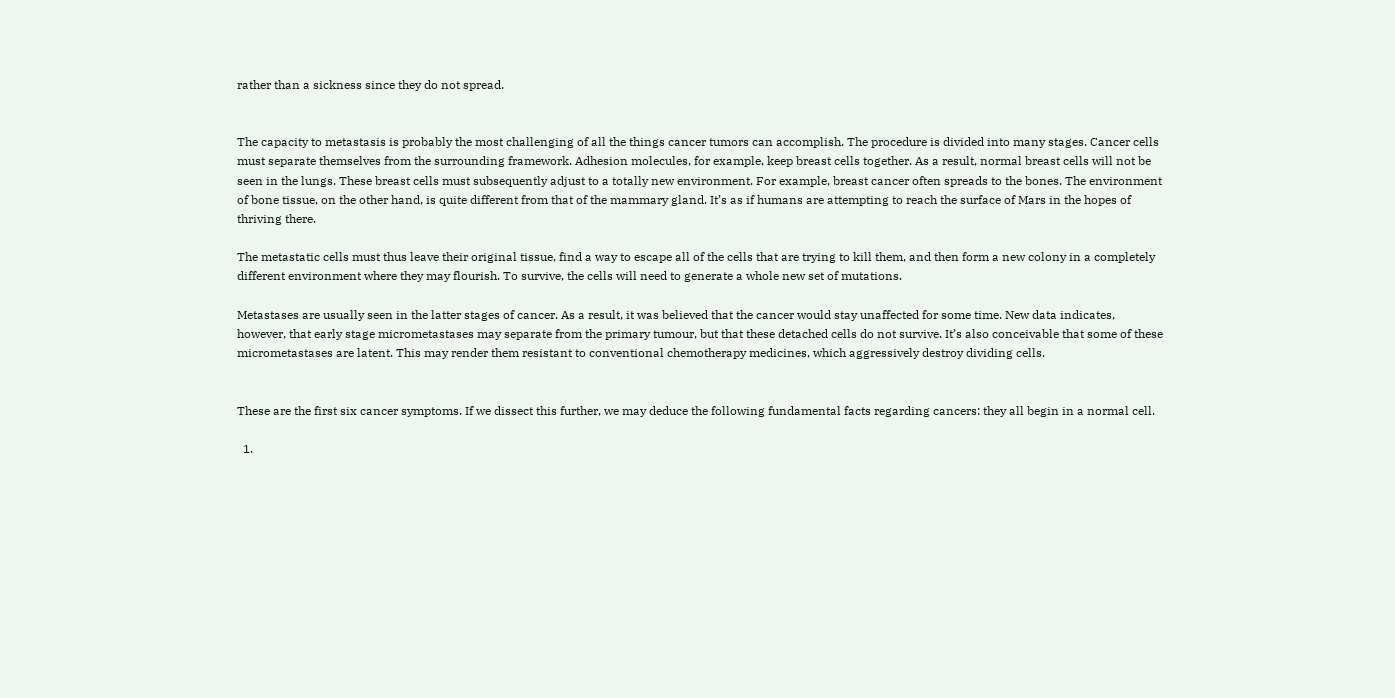rather than a sickness since they do not spread.


The capacity to metastasis is probably the most challenging of all the things cancer tumors can accomplish. The procedure is divided into many stages. Cancer cells must separate themselves from the surrounding framework. Adhesion molecules, for example, keep breast cells together. As a result, normal breast cells will not be seen in the lungs. These breast cells must subsequently adjust to a totally new environment. For example, breast cancer often spreads to the bones. The environment of bone tissue, on the other hand, is quite different from that of the mammary gland. It’s as if humans are attempting to reach the surface of Mars in the hopes of thriving there.

The metastatic cells must thus leave their original tissue, find a way to escape all of the cells that are trying to kill them, and then form a new colony in a completely different environment where they may flourish. To survive, the cells will need to generate a whole new set of mutations.

Metastases are usually seen in the latter stages of cancer. As a result, it was believed that the cancer would stay unaffected for some time. New data indicates, however, that early stage micrometastases may separate from the primary tumour, but that these detached cells do not survive. It’s also conceivable that some of these micrometastases are latent. This may render them resistant to conventional chemotherapy medicines, which aggressively destroy dividing cells.


These are the first six cancer symptoms. If we dissect this further, we may deduce the following fundamental facts regarding cancers: they all begin in a normal cell.

  1.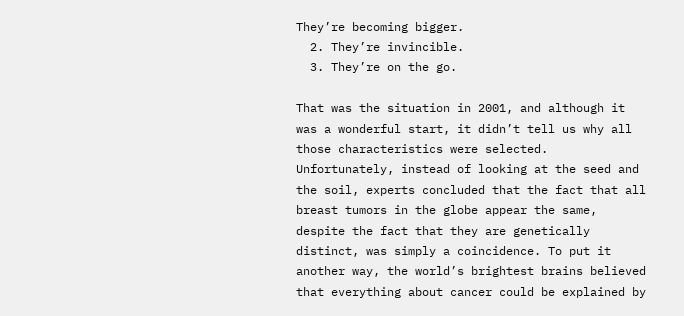They’re becoming bigger.
  2. They’re invincible.
  3. They’re on the go.

That was the situation in 2001, and although it was a wonderful start, it didn’t tell us why all those characteristics were selected. Unfortunately, instead of looking at the seed and the soil, experts concluded that the fact that all breast tumors in the globe appear the same, despite the fact that they are genetically distinct, was simply a coincidence. To put it another way, the world’s brightest brains believed that everything about cancer could be explained by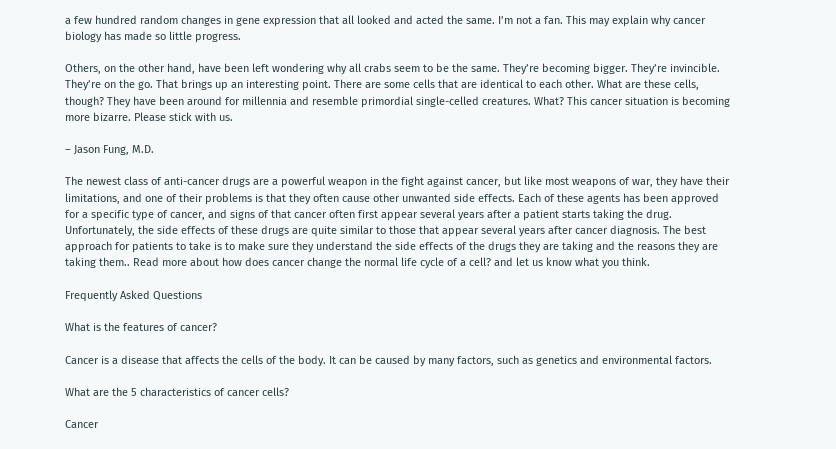a few hundred random changes in gene expression that all looked and acted the same. I’m not a fan. This may explain why cancer biology has made so little progress.

Others, on the other hand, have been left wondering why all crabs seem to be the same. They’re becoming bigger. They’re invincible. They’re on the go. That brings up an interesting point. There are some cells that are identical to each other. What are these cells, though? They have been around for millennia and resemble primordial single-celled creatures. What? This cancer situation is becoming more bizarre. Please stick with us.

– Jason Fung, M.D.

The newest class of anti-cancer drugs are a powerful weapon in the fight against cancer, but like most weapons of war, they have their limitations, and one of their problems is that they often cause other unwanted side effects. Each of these agents has been approved for a specific type of cancer, and signs of that cancer often first appear several years after a patient starts taking the drug. Unfortunately, the side effects of these drugs are quite similar to those that appear several years after cancer diagnosis. The best approach for patients to take is to make sure they understand the side effects of the drugs they are taking and the reasons they are taking them.. Read more about how does cancer change the normal life cycle of a cell? and let us know what you think.

Frequently Asked Questions

What is the features of cancer?

Cancer is a disease that affects the cells of the body. It can be caused by many factors, such as genetics and environmental factors.

What are the 5 characteristics of cancer cells?

Cancer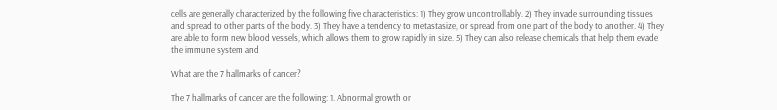cells are generally characterized by the following five characteristics: 1) They grow uncontrollably. 2) They invade surrounding tissues and spread to other parts of the body. 3) They have a tendency to metastasize, or spread from one part of the body to another. 4) They are able to form new blood vessels, which allows them to grow rapidly in size. 5) They can also release chemicals that help them evade the immune system and

What are the 7 hallmarks of cancer?

The 7 hallmarks of cancer are the following: 1. Abnormal growth or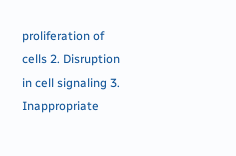proliferation of cells 2. Disruption in cell signaling 3. Inappropriate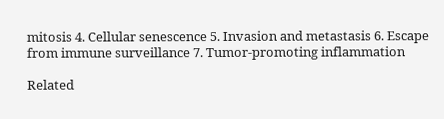mitosis 4. Cellular senescence 5. Invasion and metastasis 6. Escape from immune surveillance 7. Tumor-promoting inflammation

Related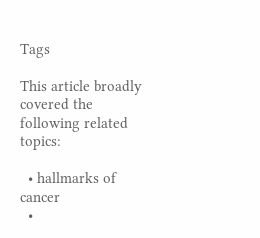Tags

This article broadly covered the following related topics:

  • hallmarks of cancer
  •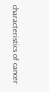characteristics of cancer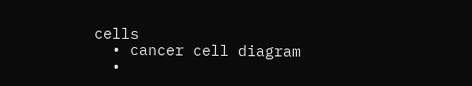cells
  • cancer cell diagram
  •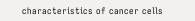characteristics of cancer cells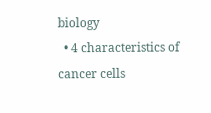biology
  • 4 characteristics of cancer cells